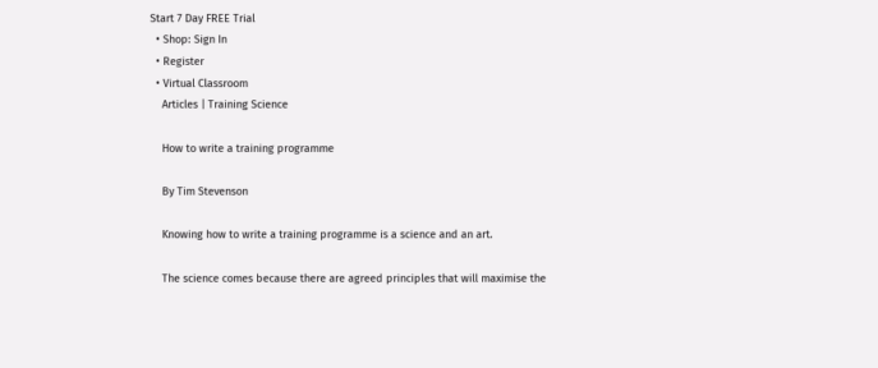Start 7 Day FREE Trial
  • Shop: Sign In
  • Register
  • Virtual Classroom
    Articles | Training Science

    How to write a training programme

    By Tim Stevenson

    Knowing how to write a training programme is a science and an art.

    The science comes because there are agreed principles that will maximise the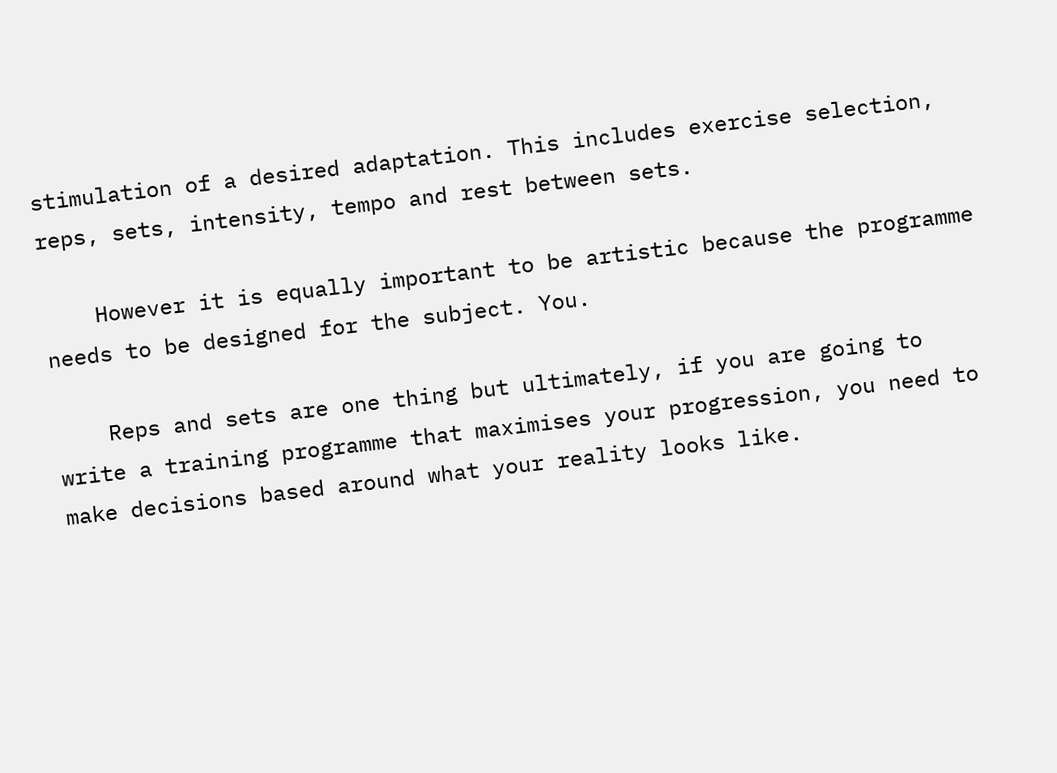stimulation of a desired adaptation. This includes exercise selection, reps, sets, intensity, tempo and rest between sets.

    However it is equally important to be artistic because the programme needs to be designed for the subject. You.

    Reps and sets are one thing but ultimately, if you are going to write a training programme that maximises your progression, you need to make decisions based around what your reality looks like.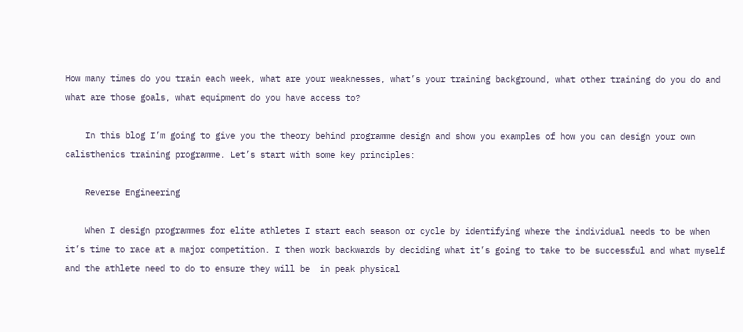How many times do you train each week, what are your weaknesses, what’s your training background, what other training do you do and what are those goals, what equipment do you have access to?

    In this blog I’m going to give you the theory behind programme design and show you examples of how you can design your own calisthenics training programme. Let’s start with some key principles:

    Reverse Engineering

    When I design programmes for elite athletes I start each season or cycle by identifying where the individual needs to be when it’s time to race at a major competition. I then work backwards by deciding what it’s going to take to be successful and what myself and the athlete need to do to ensure they will be  in peak physical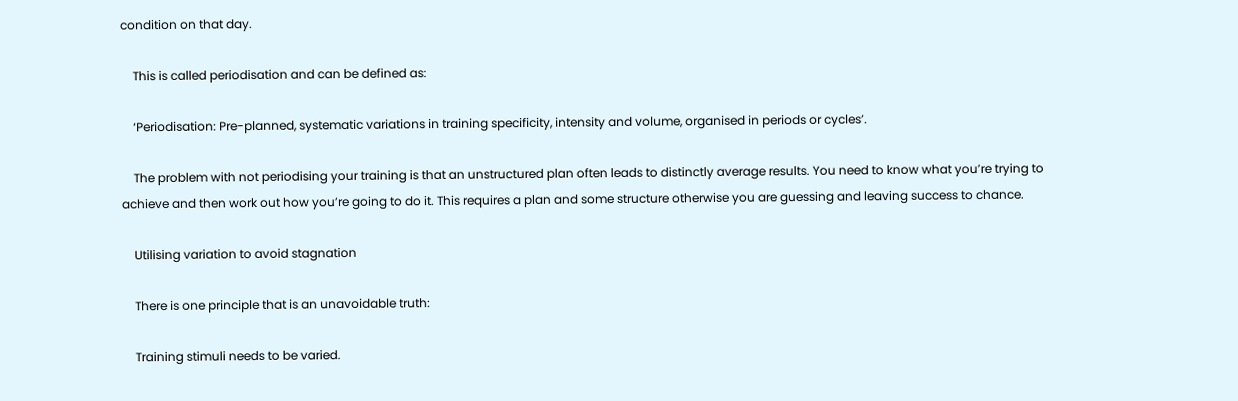condition on that day.

    This is called periodisation and can be defined as:

    ‘Periodisation: Pre-planned, systematic variations in training specificity, intensity and volume, organised in periods or cycles’.

    The problem with not periodising your training is that an unstructured plan often leads to distinctly average results. You need to know what you’re trying to achieve and then work out how you’re going to do it. This requires a plan and some structure otherwise you are guessing and leaving success to chance.

    Utilising variation to avoid stagnation

    There is one principle that is an unavoidable truth:

    Training stimuli needs to be varied.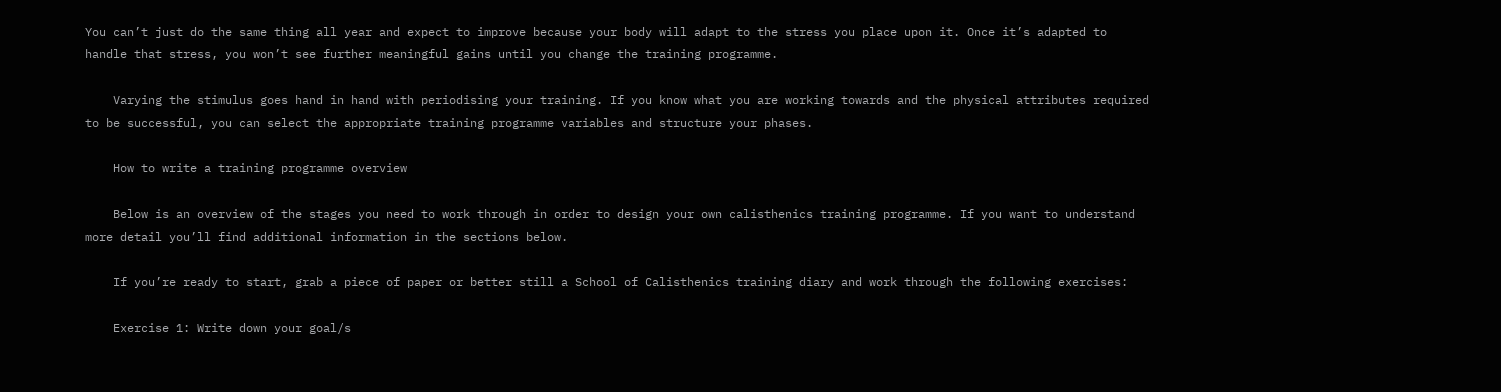You can’t just do the same thing all year and expect to improve because your body will adapt to the stress you place upon it. Once it’s adapted to handle that stress, you won’t see further meaningful gains until you change the training programme.

    Varying the stimulus goes hand in hand with periodising your training. If you know what you are working towards and the physical attributes required to be successful, you can select the appropriate training programme variables and structure your phases.

    How to write a training programme overview

    Below is an overview of the stages you need to work through in order to design your own calisthenics training programme. If you want to understand more detail you’ll find additional information in the sections below.

    If you’re ready to start, grab a piece of paper or better still a School of Calisthenics training diary and work through the following exercises:

    Exercise 1: Write down your goal/s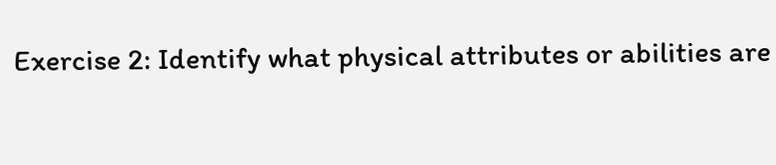Exercise 2: Identify what physical attributes or abilities are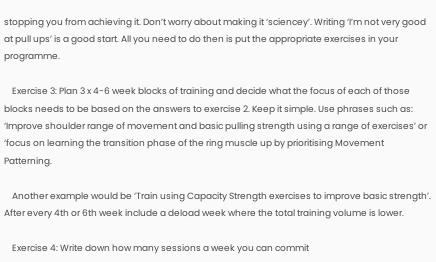stopping you from achieving it. Don’t worry about making it ‘sciencey’. Writing ‘I’m not very good at pull ups’ is a good start. All you need to do then is put the appropriate exercises in your programme.

    Exercise 3: Plan 3 x 4-6 week blocks of training and decide what the focus of each of those blocks needs to be based on the answers to exercise 2. Keep it simple. Use phrases such as: ‘Improve shoulder range of movement and basic pulling strength using a range of exercises’ or ‘focus on learning the transition phase of the ring muscle up by prioritising Movement Patterning.

    Another example would be ‘Train using Capacity Strength exercises to improve basic strength’. After every 4th or 6th week include a deload week where the total training volume is lower.

    Exercise 4: Write down how many sessions a week you can commit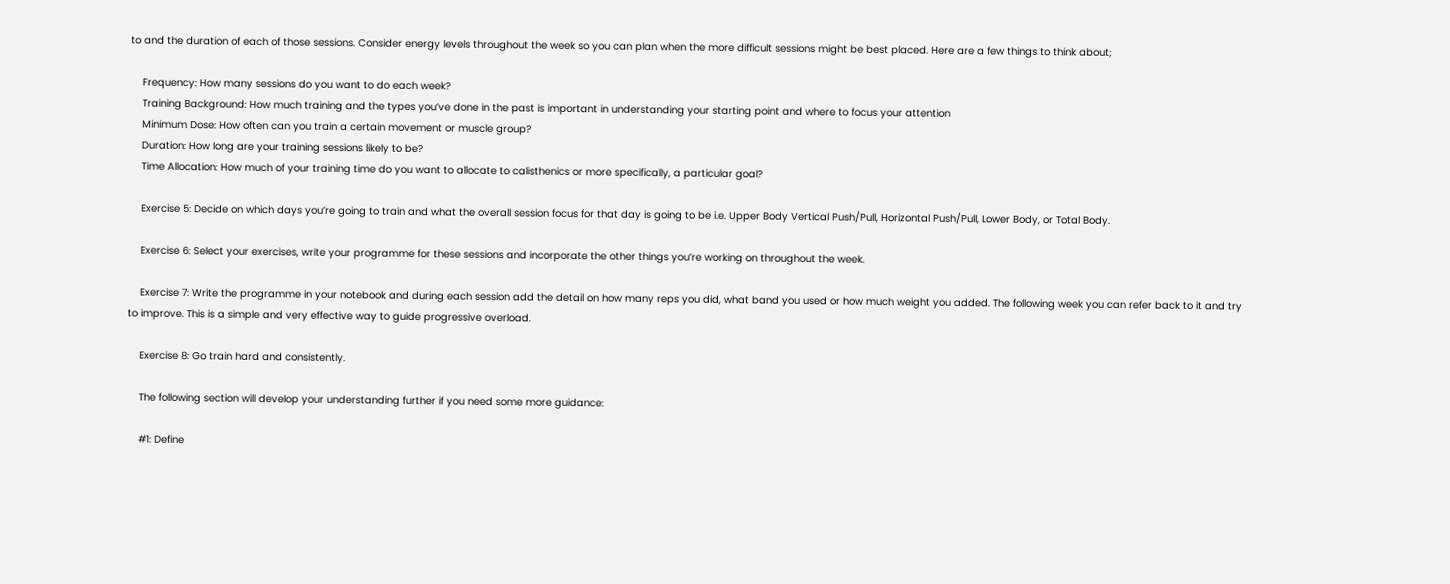to and the duration of each of those sessions. Consider energy levels throughout the week so you can plan when the more difficult sessions might be best placed. Here are a few things to think about;

    Frequency: How many sessions do you want to do each week?
    Training Background: How much training and the types you’ve done in the past is important in understanding your starting point and where to focus your attention
    Minimum Dose: How often can you train a certain movement or muscle group?
    Duration: How long are your training sessions likely to be?
    Time Allocation: How much of your training time do you want to allocate to calisthenics or more specifically, a particular goal?

    Exercise 5: Decide on which days you’re going to train and what the overall session focus for that day is going to be i.e. Upper Body Vertical Push/Pull, Horizontal Push/Pull, Lower Body, or Total Body.

    Exercise 6: Select your exercises, write your programme for these sessions and incorporate the other things you’re working on throughout the week.

    Exercise 7: Write the programme in your notebook and during each session add the detail on how many reps you did, what band you used or how much weight you added. The following week you can refer back to it and try to improve. This is a simple and very effective way to guide progressive overload.

    Exercise 8: Go train hard and consistently.

    The following section will develop your understanding further if you need some more guidance:

    #1: Define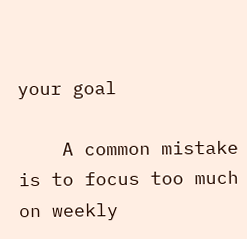your goal

    A common mistake is to focus too much on weekly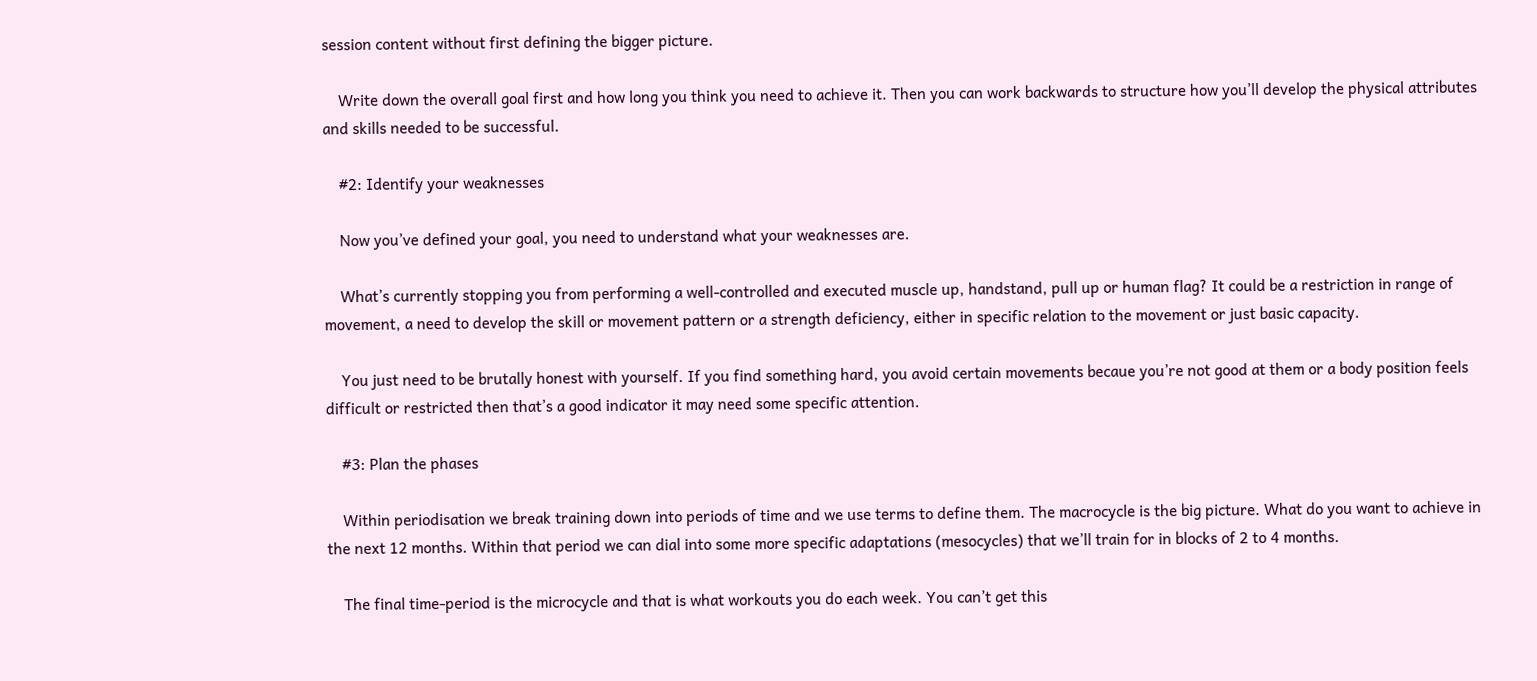session content without first defining the bigger picture.

    Write down the overall goal first and how long you think you need to achieve it. Then you can work backwards to structure how you’ll develop the physical attributes and skills needed to be successful.

    #2: Identify your weaknesses

    Now you’ve defined your goal, you need to understand what your weaknesses are.

    What’s currently stopping you from performing a well-controlled and executed muscle up, handstand, pull up or human flag? It could be a restriction in range of movement, a need to develop the skill or movement pattern or a strength deficiency, either in specific relation to the movement or just basic capacity.

    You just need to be brutally honest with yourself. If you find something hard, you avoid certain movements becaue you’re not good at them or a body position feels difficult or restricted then that’s a good indicator it may need some specific attention.

    #3: Plan the phases

    Within periodisation we break training down into periods of time and we use terms to define them. The macrocycle is the big picture. What do you want to achieve in the next 12 months. Within that period we can dial into some more specific adaptations (mesocycles) that we’ll train for in blocks of 2 to 4 months.

    The final time-period is the microcycle and that is what workouts you do each week. You can’t get this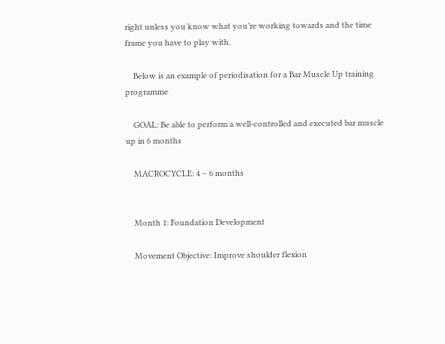right unless you know what you’re working towards and the time frame you have to play with.

    Below is an example of periodisation for a Bar Muscle Up training programme

    GOAL: Be able to perform a well-controlled and executed bar muscle up in 6 months

    MACROCYCLE: 4 – 6 months


    Month 1: Foundation Development

    Movement Objective: Improve shoulder flexion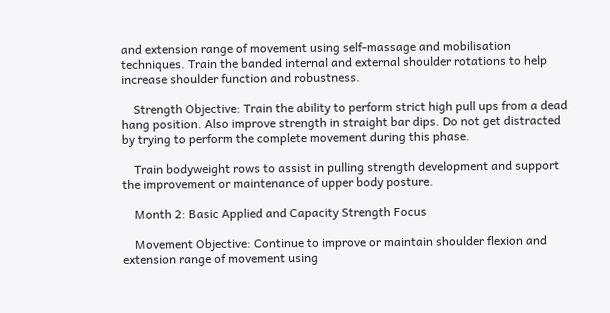and extension range of movement using self-massage and mobilisation techniques. Train the banded internal and external shoulder rotations to help increase shoulder function and robustness.

    Strength Objective: Train the ability to perform strict high pull ups from a dead hang position. Also improve strength in straight bar dips. Do not get distracted by trying to perform the complete movement during this phase.

    Train bodyweight rows to assist in pulling strength development and support the improvement or maintenance of upper body posture.

    Month 2: Basic Applied and Capacity Strength Focus

    Movement Objective: Continue to improve or maintain shoulder flexion and extension range of movement using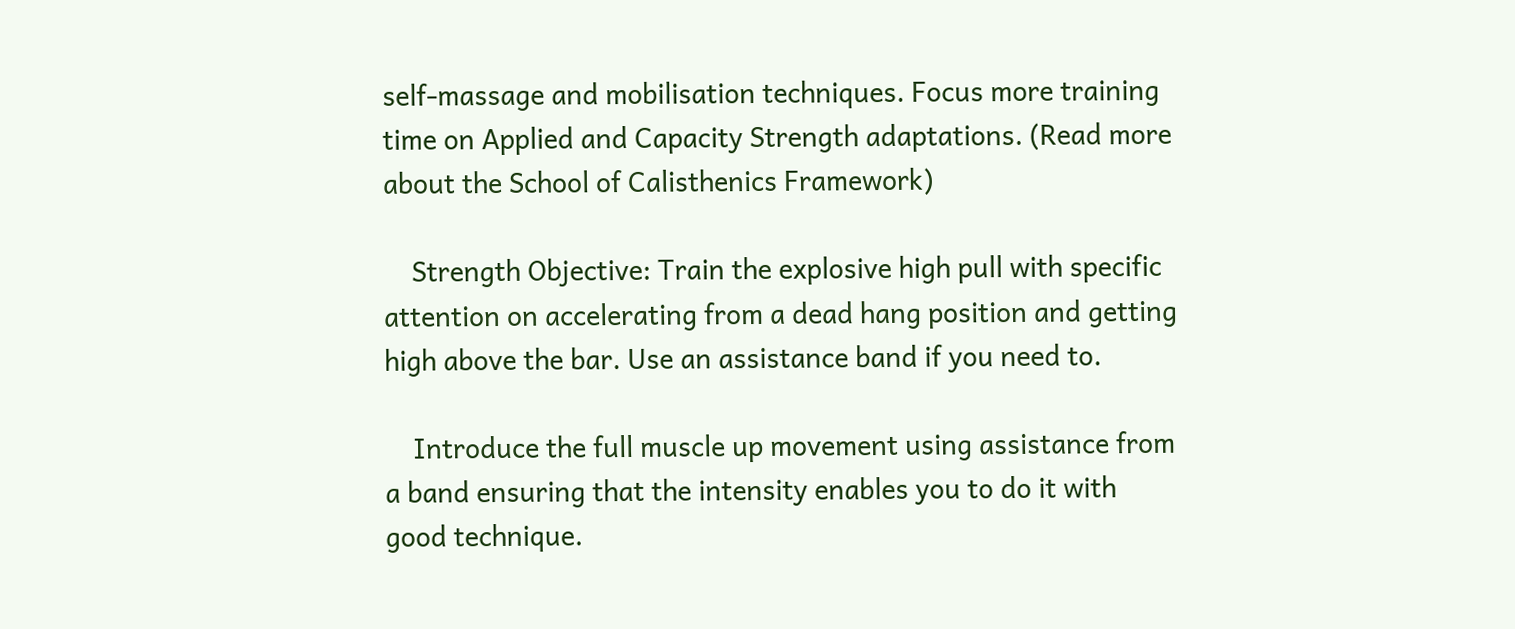self-massage and mobilisation techniques. Focus more training time on Applied and Capacity Strength adaptations. (Read more about the School of Calisthenics Framework)

    Strength Objective: Train the explosive high pull with specific attention on accelerating from a dead hang position and getting high above the bar. Use an assistance band if you need to.

    Introduce the full muscle up movement using assistance from a band ensuring that the intensity enables you to do it with good technique.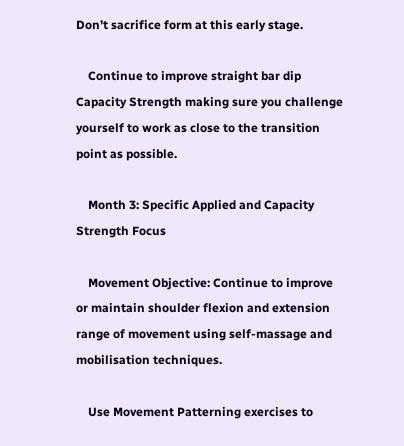Don’t sacrifice form at this early stage.

    Continue to improve straight bar dip Capacity Strength making sure you challenge yourself to work as close to the transition point as possible.

    Month 3: Specific Applied and Capacity Strength Focus

    Movement Objective: Continue to improve or maintain shoulder flexion and extension range of movement using self-massage and mobilisation techniques.

    Use Movement Patterning exercises to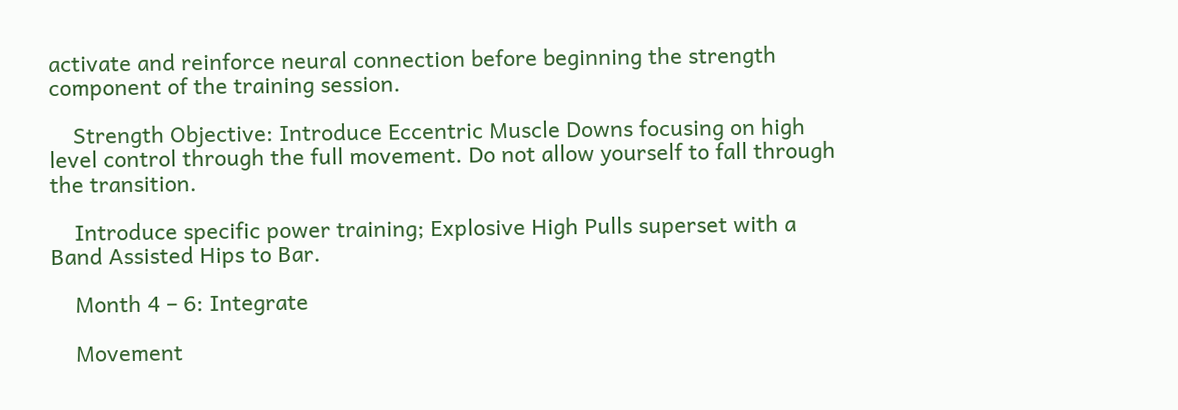activate and reinforce neural connection before beginning the strength component of the training session.

    Strength Objective: Introduce Eccentric Muscle Downs focusing on high level control through the full movement. Do not allow yourself to fall through the transition.

    Introduce specific power training; Explosive High Pulls superset with a Band Assisted Hips to Bar.

    Month 4 – 6: Integrate

    Movement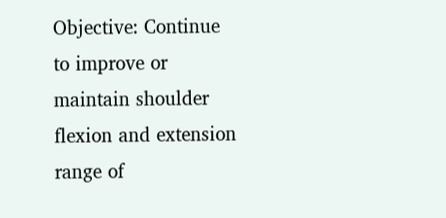Objective: Continue to improve or maintain shoulder flexion and extension range of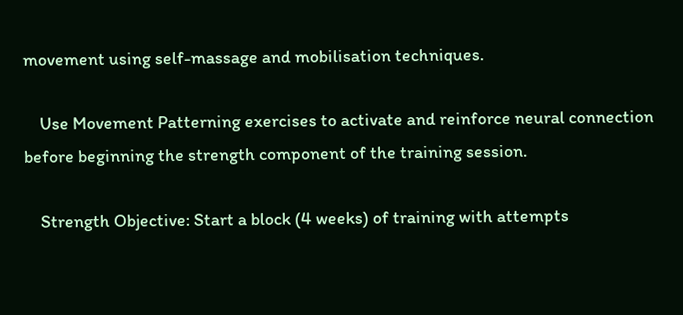movement using self-massage and mobilisation techniques.

    Use Movement Patterning exercises to activate and reinforce neural connection before beginning the strength component of the training session.

    Strength Objective: Start a block (4 weeks) of training with attempts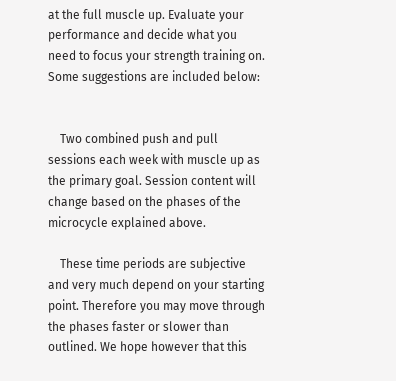at the full muscle up. Evaluate your performance and decide what you need to focus your strength training on. Some suggestions are included below:


    Two combined push and pull sessions each week with muscle up as the primary goal. Session content will change based on the phases of the microcycle explained above.

    These time periods are subjective and very much depend on your starting point. Therefore you may move through the phases faster or slower than outlined. We hope however that this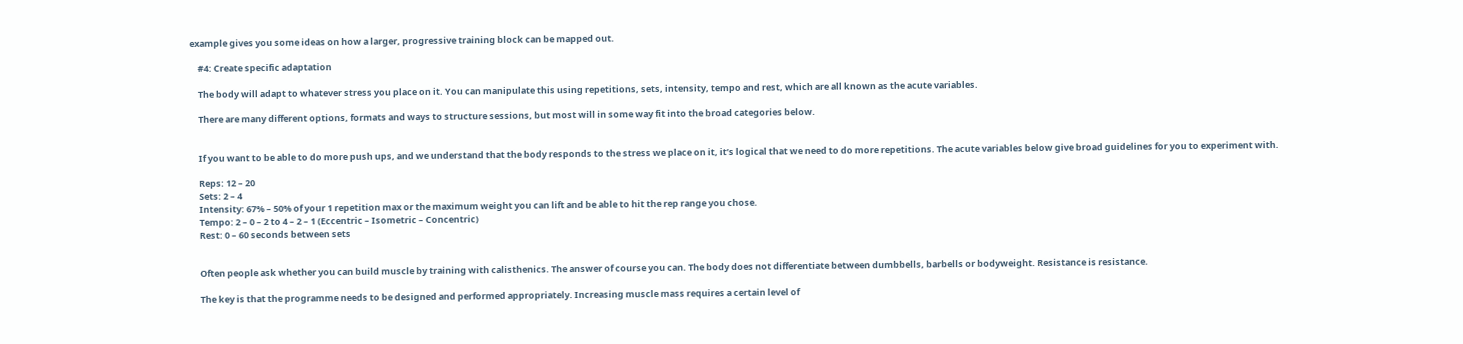example gives you some ideas on how a larger, progressive training block can be mapped out.

    #4: Create specific adaptation

    The body will adapt to whatever stress you place on it. You can manipulate this using repetitions, sets, intensity, tempo and rest, which are all known as the acute variables.

    There are many different options, formats and ways to structure sessions, but most will in some way fit into the broad categories below.


    If you want to be able to do more push ups, and we understand that the body responds to the stress we place on it, it’s logical that we need to do more repetitions. The acute variables below give broad guidelines for you to experiment with.

    Reps: 12 – 20
    Sets: 2 – 4
    Intensity: 67% – 50% of your 1 repetition max or the maximum weight you can lift and be able to hit the rep range you chose.
    Tempo: 2 – 0 – 2 to 4 – 2 – 1 (Eccentric – Isometric – Concentric)
    Rest: 0 – 60 seconds between sets


    Often people ask whether you can build muscle by training with calisthenics. The answer of course you can. The body does not differentiate between dumbbells, barbells or bodyweight. Resistance is resistance.

    The key is that the programme needs to be designed and performed appropriately. Increasing muscle mass requires a certain level of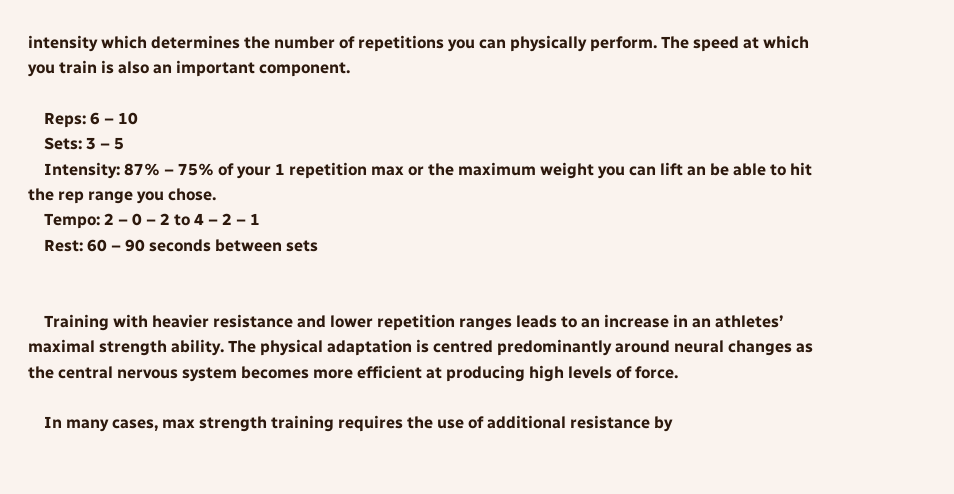intensity which determines the number of repetitions you can physically perform. The speed at which you train is also an important component.

    Reps: 6 – 10
    Sets: 3 – 5
    Intensity: 87% – 75% of your 1 repetition max or the maximum weight you can lift an be able to hit the rep range you chose.
    Tempo: 2 – 0 – 2 to 4 – 2 – 1
    Rest: 60 – 90 seconds between sets


    Training with heavier resistance and lower repetition ranges leads to an increase in an athletes’ maximal strength ability. The physical adaptation is centred predominantly around neural changes as the central nervous system becomes more efficient at producing high levels of force.

    In many cases, max strength training requires the use of additional resistance by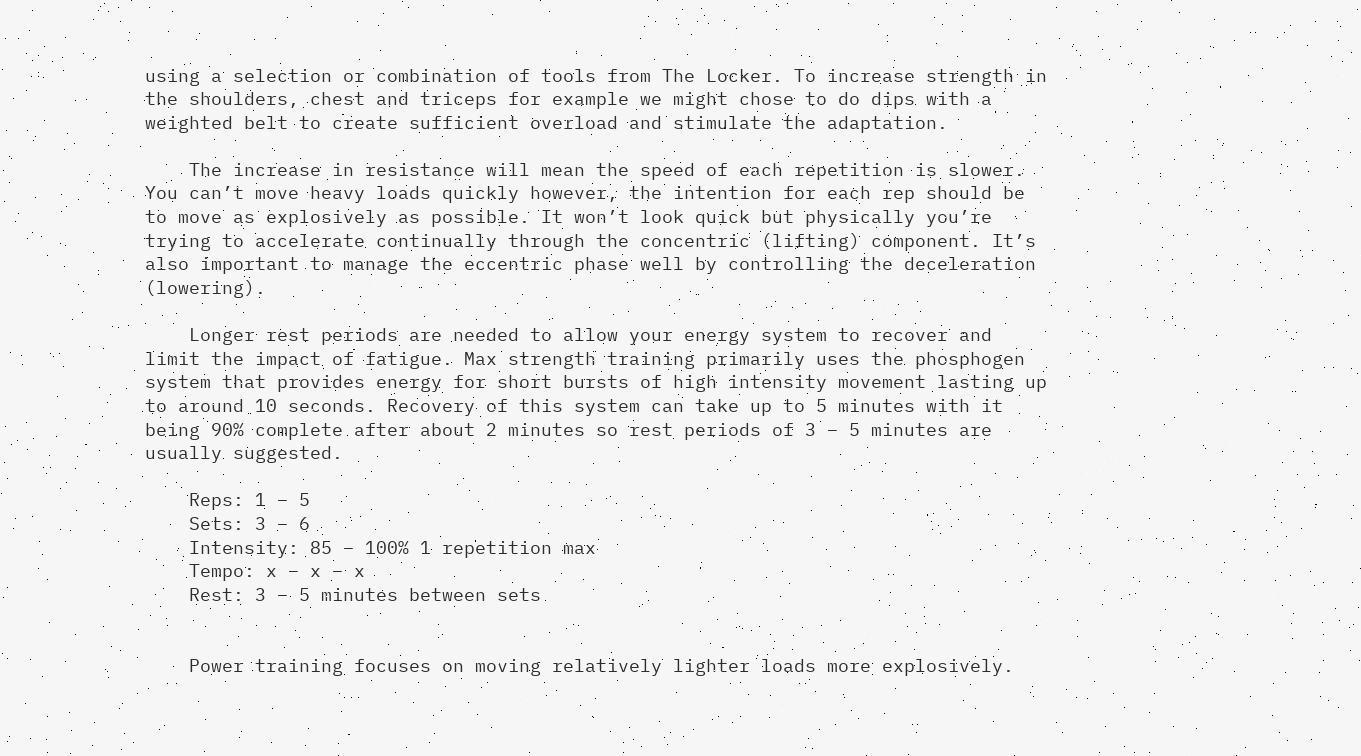using a selection or combination of tools from The Locker. To increase strength in the shoulders, chest and triceps for example we might chose to do dips with a weighted belt to create sufficient overload and stimulate the adaptation.

    The increase in resistance will mean the speed of each repetition is slower. You can’t move heavy loads quickly however, the intention for each rep should be to move as explosively as possible. It won’t look quick but physically you’re trying to accelerate continually through the concentric (lifting) component. It’s also important to manage the eccentric phase well by controlling the deceleration (lowering).

    Longer rest periods are needed to allow your energy system to recover and limit the impact of fatigue. Max strength training primarily uses the phosphogen system that provides energy for short bursts of high intensity movement lasting up to around 10 seconds. Recovery of this system can take up to 5 minutes with it being 90% complete after about 2 minutes so rest periods of 3 – 5 minutes are usually suggested.

    Reps: 1 – 5
    Sets: 3 – 6
    Intensity: 85 – 100% 1 repetition max
    Tempo: x – x – x
    Rest: 3 – 5 minutes between sets


    Power training focuses on moving relatively lighter loads more explosively.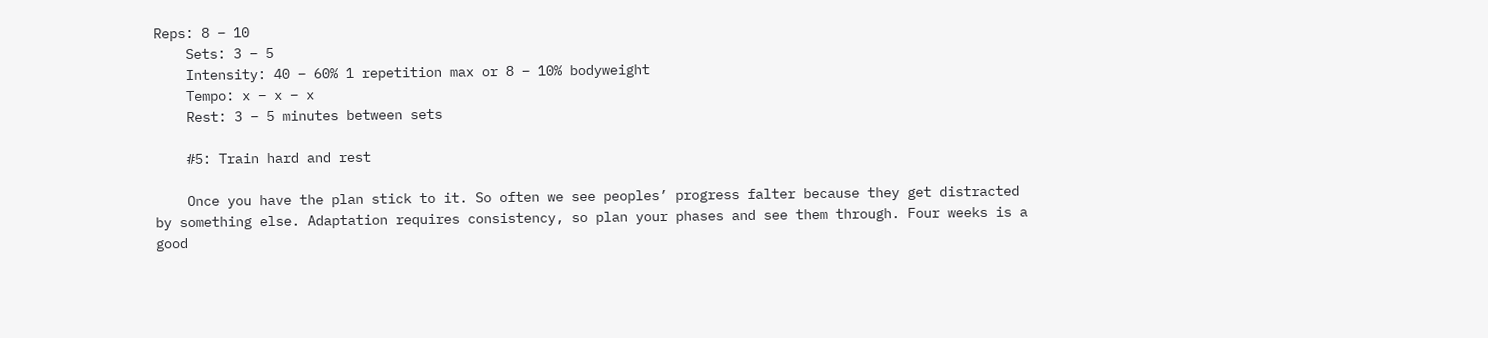Reps: 8 – 10
    Sets: 3 – 5
    Intensity: 40 – 60% 1 repetition max or 8 – 10% bodyweight
    Tempo: x – x – x
    Rest: 3 – 5 minutes between sets

    #5: Train hard and rest

    Once you have the plan stick to it. So often we see peoples’ progress falter because they get distracted by something else. Adaptation requires consistency, so plan your phases and see them through. Four weeks is a good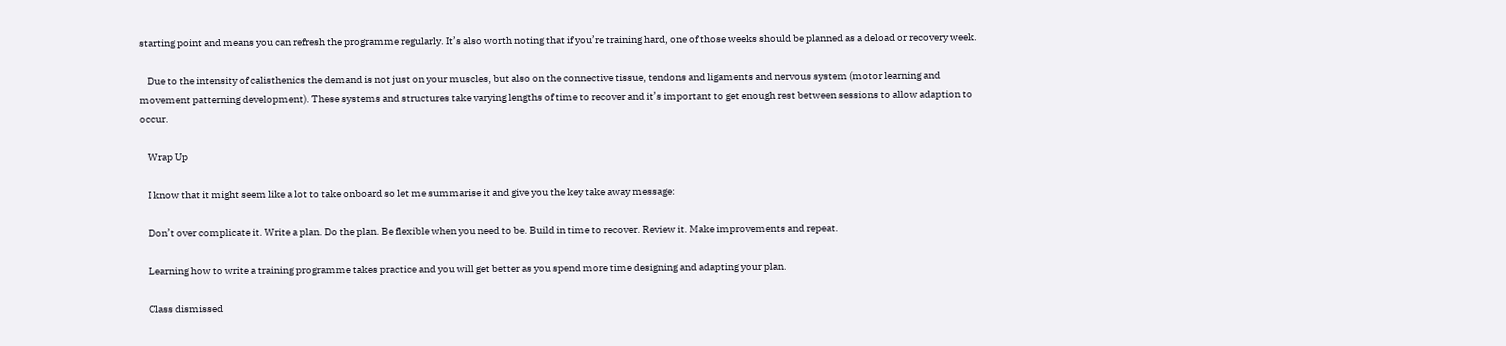starting point and means you can refresh the programme regularly. It’s also worth noting that if you’re training hard, one of those weeks should be planned as a deload or recovery week.

    Due to the intensity of calisthenics the demand is not just on your muscles, but also on the connective tissue, tendons and ligaments and nervous system (motor learning and movement patterning development). These systems and structures take varying lengths of time to recover and it’s important to get enough rest between sessions to allow adaption to occur.

    Wrap Up

    I know that it might seem like a lot to take onboard so let me summarise it and give you the key take away message:

    Don’t over complicate it. Write a plan. Do the plan. Be flexible when you need to be. Build in time to recover. Review it. Make improvements and repeat.

    Learning how to write a training programme takes practice and you will get better as you spend more time designing and adapting your plan.

    Class dismissed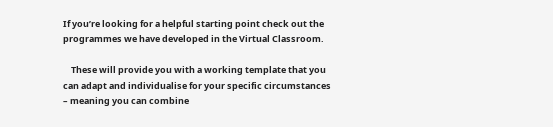If you’re looking for a helpful starting point check out the programmes we have developed in the Virtual Classroom.

    These will provide you with a working template that you can adapt and individualise for your specific circumstances – meaning you can combine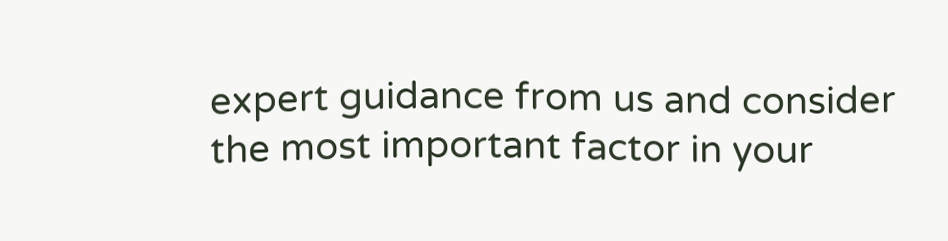expert guidance from us and consider the most important factor in your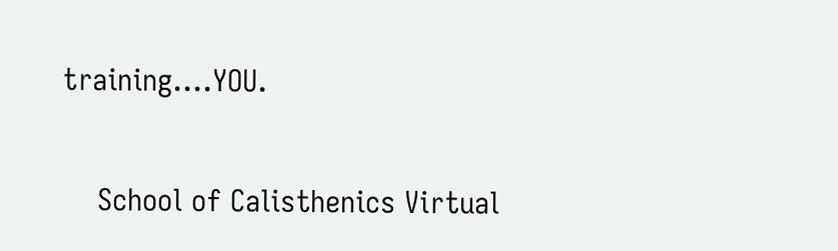training….YOU.

    School of Calisthenics Virtual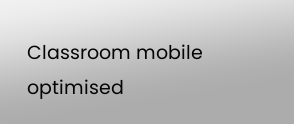Classroom mobile optimised